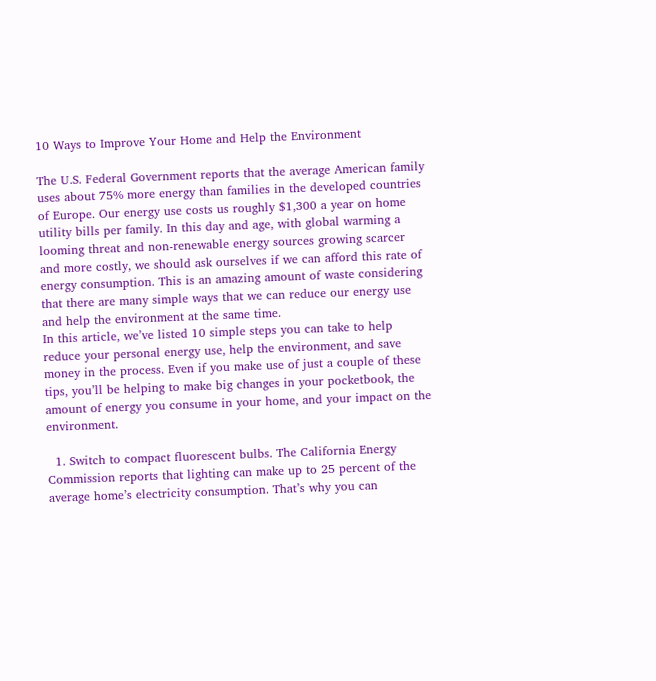10 Ways to Improve Your Home and Help the Environment

The U.S. Federal Government reports that the average American family uses about 75% more energy than families in the developed countries of Europe. Our energy use costs us roughly $1,300 a year on home utility bills per family. In this day and age, with global warming a looming threat and non-renewable energy sources growing scarcer and more costly, we should ask ourselves if we can afford this rate of energy consumption. This is an amazing amount of waste considering that there are many simple ways that we can reduce our energy use and help the environment at the same time.
In this article, we’ve listed 10 simple steps you can take to help reduce your personal energy use, help the environment, and save money in the process. Even if you make use of just a couple of these tips, you’ll be helping to make big changes in your pocketbook, the amount of energy you consume in your home, and your impact on the environment.

  1. Switch to compact fluorescent bulbs. The California Energy Commission reports that lighting can make up to 25 percent of the average home’s electricity consumption. That’s why you can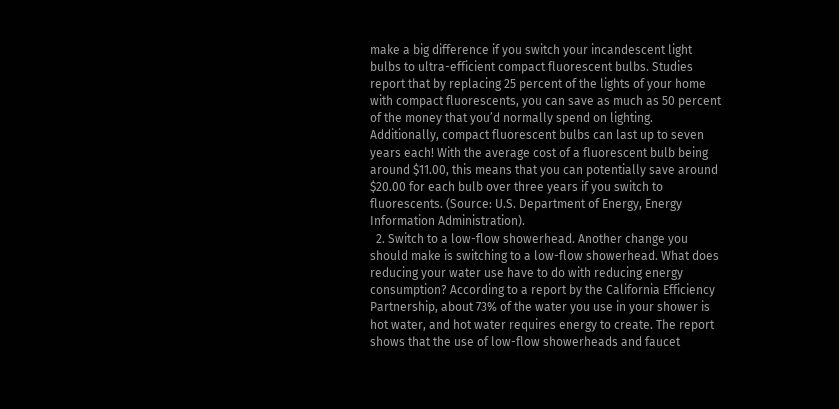make a big difference if you switch your incandescent light bulbs to ultra-efficient compact fluorescent bulbs. Studies report that by replacing 25 percent of the lights of your home with compact fluorescents, you can save as much as 50 percent of the money that you’d normally spend on lighting. Additionally, compact fluorescent bulbs can last up to seven years each! With the average cost of a fluorescent bulb being around $11.00, this means that you can potentially save around $20.00 for each bulb over three years if you switch to fluorescents. (Source: U.S. Department of Energy, Energy Information Administration).
  2. Switch to a low-flow showerhead. Another change you should make is switching to a low-flow showerhead. What does reducing your water use have to do with reducing energy consumption? According to a report by the California Efficiency Partnership, about 73% of the water you use in your shower is hot water, and hot water requires energy to create. The report shows that the use of low-flow showerheads and faucet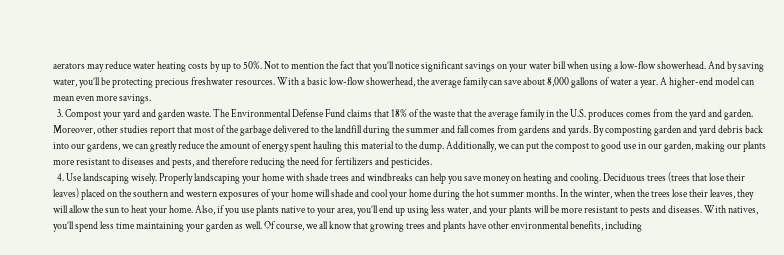aerators may reduce water heating costs by up to 50%. Not to mention the fact that you’ll notice significant savings on your water bill when using a low-flow showerhead. And by saving water, you’ll be protecting precious freshwater resources. With a basic low-flow showerhead, the average family can save about 8,000 gallons of water a year. A higher-end model can mean even more savings.
  3. Compost your yard and garden waste. The Environmental Defense Fund claims that 18% of the waste that the average family in the U.S. produces comes from the yard and garden. Moreover, other studies report that most of the garbage delivered to the landfill during the summer and fall comes from gardens and yards. By composting garden and yard debris back into our gardens, we can greatly reduce the amount of energy spent hauling this material to the dump. Additionally, we can put the compost to good use in our garden, making our plants more resistant to diseases and pests, and therefore reducing the need for fertilizers and pesticides.
  4. Use landscaping wisely. Properly landscaping your home with shade trees and windbreaks can help you save money on heating and cooling. Deciduous trees (trees that lose their leaves) placed on the southern and western exposures of your home will shade and cool your home during the hot summer months. In the winter, when the trees lose their leaves, they will allow the sun to heat your home. Also, if you use plants native to your area, you’ll end up using less water, and your plants will be more resistant to pests and diseases. With natives, you’ll spend less time maintaining your garden as well. Of course, we all know that growing trees and plants have other environmental benefits, including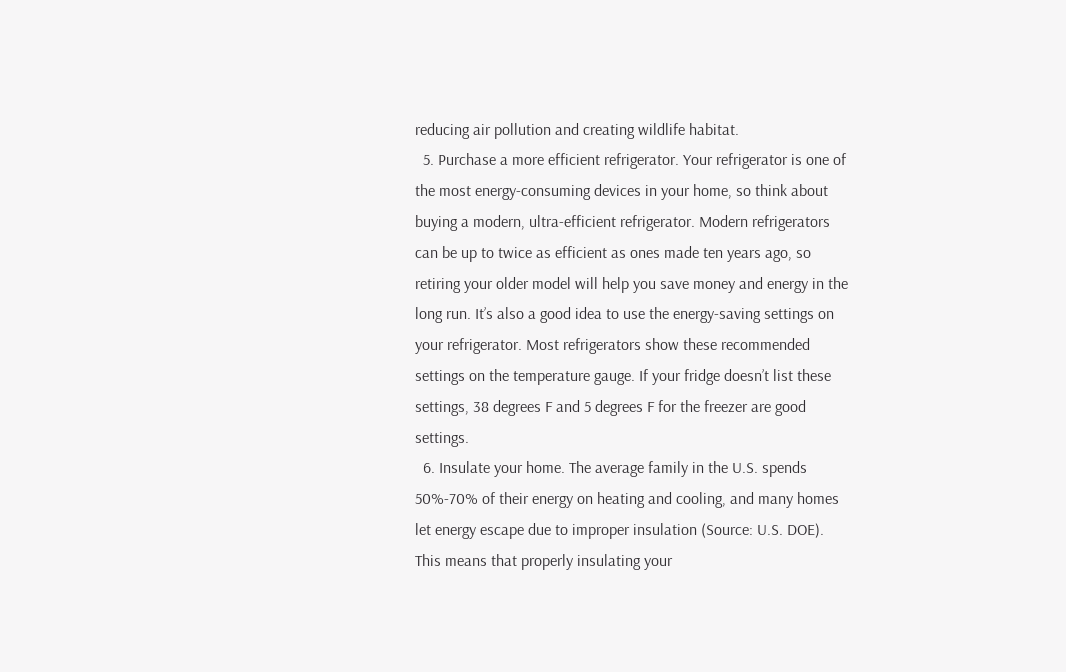reducing air pollution and creating wildlife habitat.
  5. Purchase a more efficient refrigerator. Your refrigerator is one of the most energy-consuming devices in your home, so think about buying a modern, ultra-efficient refrigerator. Modern refrigerators can be up to twice as efficient as ones made ten years ago, so retiring your older model will help you save money and energy in the long run. It’s also a good idea to use the energy-saving settings on your refrigerator. Most refrigerators show these recommended settings on the temperature gauge. If your fridge doesn’t list these settings, 38 degrees F and 5 degrees F for the freezer are good settings.
  6. Insulate your home. The average family in the U.S. spends 50%-70% of their energy on heating and cooling, and many homes let energy escape due to improper insulation (Source: U.S. DOE). This means that properly insulating your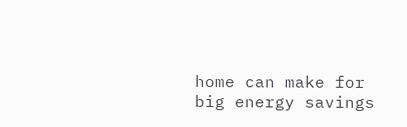home can make for big energy savings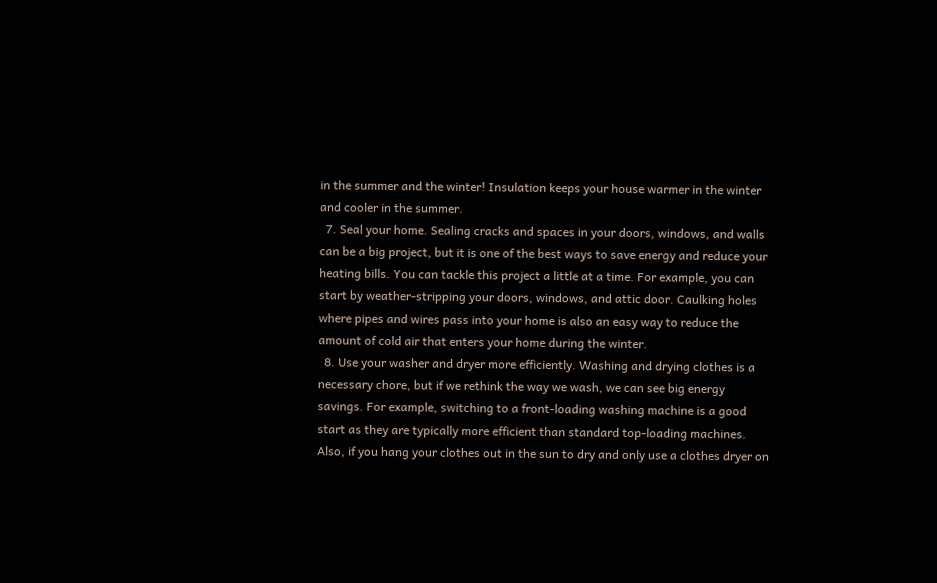in the summer and the winter! Insulation keeps your house warmer in the winter and cooler in the summer.
  7. Seal your home. Sealing cracks and spaces in your doors, windows, and walls can be a big project, but it is one of the best ways to save energy and reduce your heating bills. You can tackle this project a little at a time. For example, you can start by weather-stripping your doors, windows, and attic door. Caulking holes where pipes and wires pass into your home is also an easy way to reduce the amount of cold air that enters your home during the winter.
  8. Use your washer and dryer more efficiently. Washing and drying clothes is a necessary chore, but if we rethink the way we wash, we can see big energy savings. For example, switching to a front-loading washing machine is a good start as they are typically more efficient than standard top-loading machines. Also, if you hang your clothes out in the sun to dry and only use a clothes dryer on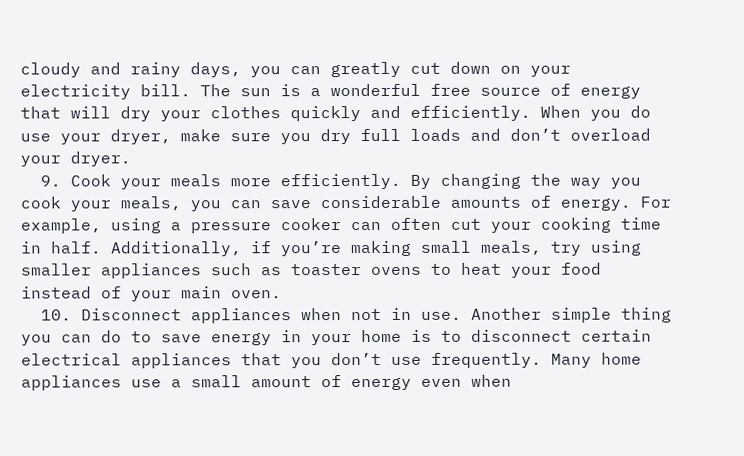cloudy and rainy days, you can greatly cut down on your electricity bill. The sun is a wonderful free source of energy that will dry your clothes quickly and efficiently. When you do use your dryer, make sure you dry full loads and don’t overload your dryer.
  9. Cook your meals more efficiently. By changing the way you cook your meals, you can save considerable amounts of energy. For example, using a pressure cooker can often cut your cooking time in half. Additionally, if you’re making small meals, try using smaller appliances such as toaster ovens to heat your food instead of your main oven.
  10. Disconnect appliances when not in use. Another simple thing you can do to save energy in your home is to disconnect certain electrical appliances that you don’t use frequently. Many home appliances use a small amount of energy even when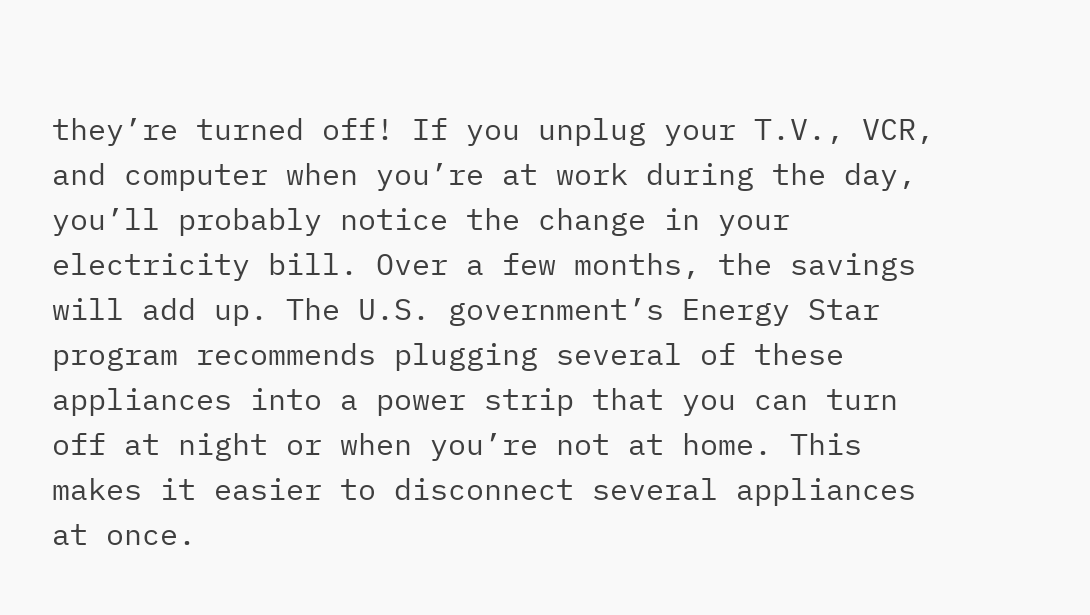they’re turned off! If you unplug your T.V., VCR, and computer when you’re at work during the day, you’ll probably notice the change in your electricity bill. Over a few months, the savings will add up. The U.S. government’s Energy Star program recommends plugging several of these appliances into a power strip that you can turn off at night or when you’re not at home. This makes it easier to disconnect several appliances at once.